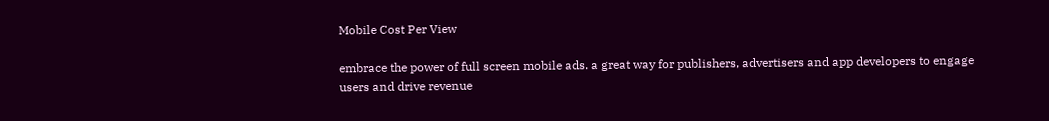Mobile Cost Per View

embrace the power of full screen mobile ads. a great way for publishers, advertisers and app developers to engage users and drive revenue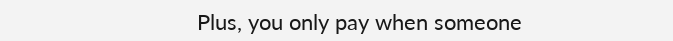Plus, you only pay when someone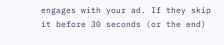engages with your ad. If they skip it before 30 seconds (or the end)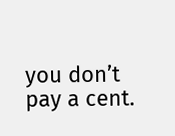you don’t pay a cent.